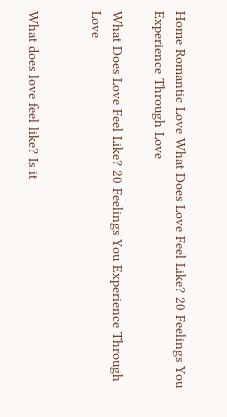Home Romantic Love What Does Love Feel Like? 20 Feelings You Experience Through Love

What Does Love Feel Like? 20 Feelings You Experience Through Love


What does love feel like? Is it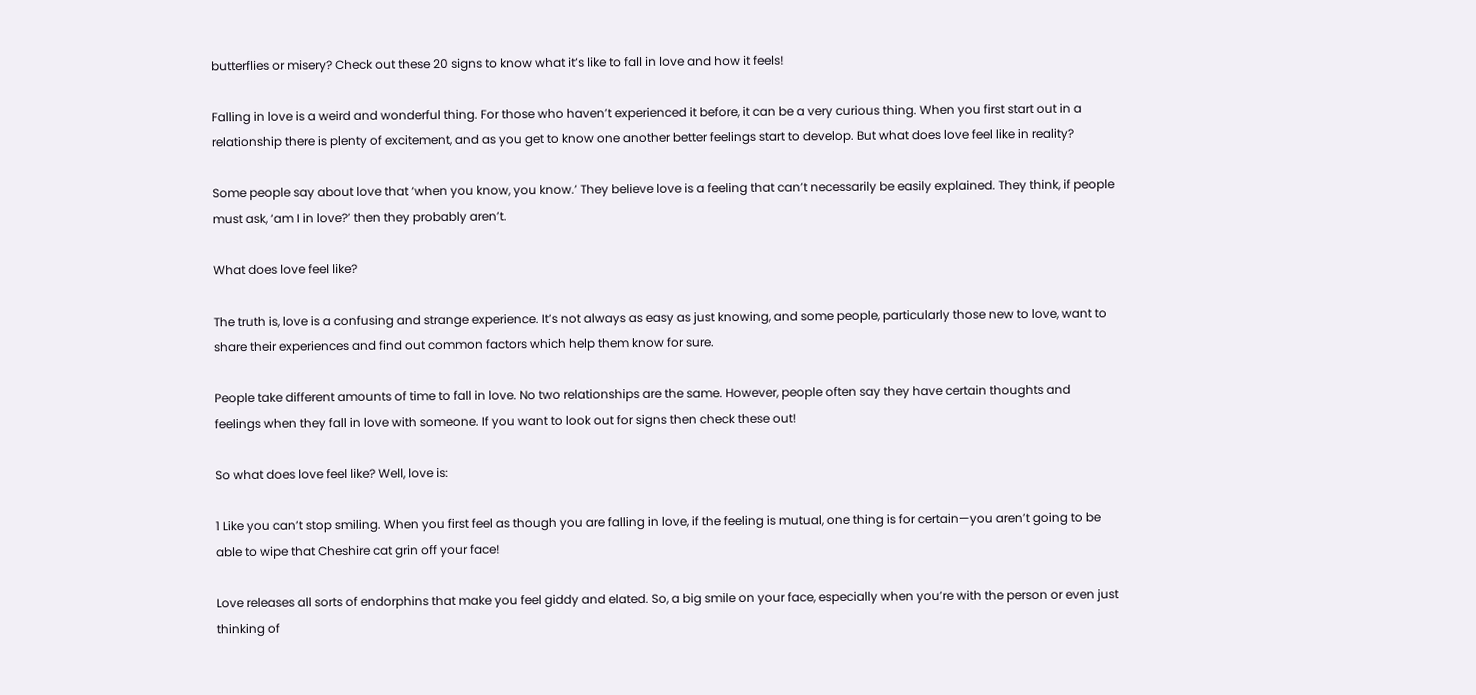butterflies or misery? Check out these 20 signs to know what it’s like to fall in love and how it feels!

Falling in love is a weird and wonderful thing. For those who haven’t experienced it before, it can be a very curious thing. When you first start out in a relationship there is plenty of excitement, and as you get to know one another better feelings start to develop. But what does love feel like in reality?

Some people say about love that ‘when you know, you know.’ They believe love is a feeling that can’t necessarily be easily explained. They think, if people must ask, ‘am I in love?’ then they probably aren’t.

What does love feel like?

The truth is, love is a confusing and strange experience. It’s not always as easy as just knowing, and some people, particularly those new to love, want to share their experiences and find out common factors which help them know for sure.

People take different amounts of time to fall in love. No two relationships are the same. However, people often say they have certain thoughts and feelings when they fall in love with someone. If you want to look out for signs then check these out!

So what does love feel like? Well, love is:

1 Like you can’t stop smiling. When you first feel as though you are falling in love, if the feeling is mutual, one thing is for certain—you aren’t going to be able to wipe that Cheshire cat grin off your face!

Love releases all sorts of endorphins that make you feel giddy and elated. So, a big smile on your face, especially when you’re with the person or even just thinking of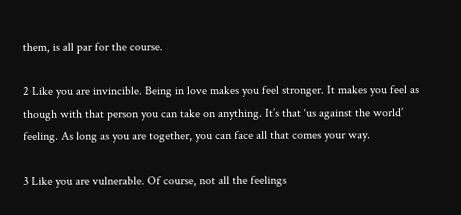them, is all par for the course.

2 Like you are invincible. Being in love makes you feel stronger. It makes you feel as though with that person you can take on anything. It’s that ‘us against the world’ feeling. As long as you are together, you can face all that comes your way.

3 Like you are vulnerable. Of course, not all the feelings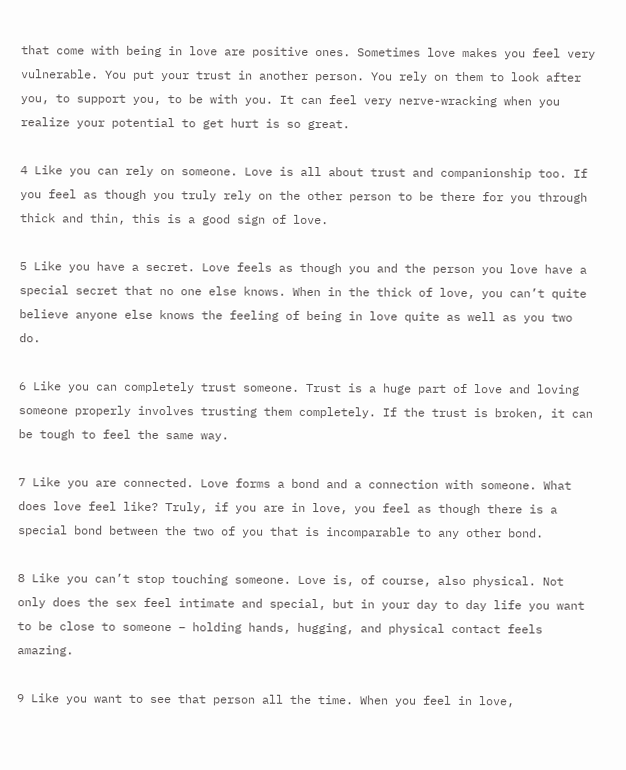that come with being in love are positive ones. Sometimes love makes you feel very vulnerable. You put your trust in another person. You rely on them to look after you, to support you, to be with you. It can feel very nerve-wracking when you realize your potential to get hurt is so great.

4 Like you can rely on someone. Love is all about trust and companionship too. If you feel as though you truly rely on the other person to be there for you through thick and thin, this is a good sign of love.

5 Like you have a secret. Love feels as though you and the person you love have a special secret that no one else knows. When in the thick of love, you can’t quite believe anyone else knows the feeling of being in love quite as well as you two do.

6 Like you can completely trust someone. Trust is a huge part of love and loving someone properly involves trusting them completely. If the trust is broken, it can be tough to feel the same way.

7 Like you are connected. Love forms a bond and a connection with someone. What does love feel like? Truly, if you are in love, you feel as though there is a special bond between the two of you that is incomparable to any other bond.

8 Like you can’t stop touching someone. Love is, of course, also physical. Not only does the sex feel intimate and special, but in your day to day life you want to be close to someone – holding hands, hugging, and physical contact feels amazing.

9 Like you want to see that person all the time. When you feel in love,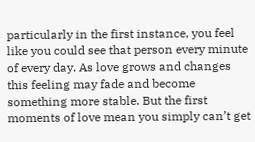particularly in the first instance, you feel like you could see that person every minute of every day. As love grows and changes this feeling may fade and become something more stable. But the first moments of love mean you simply can’t get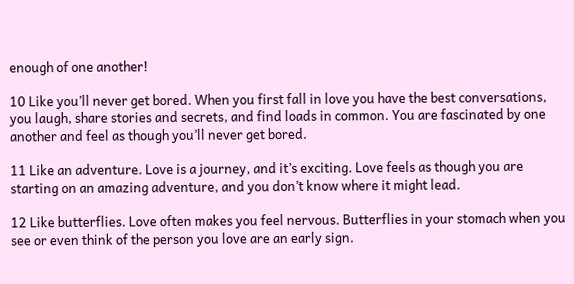enough of one another!

10 Like you’ll never get bored. When you first fall in love you have the best conversations, you laugh, share stories and secrets, and find loads in common. You are fascinated by one another and feel as though you’ll never get bored.

11 Like an adventure. Love is a journey, and it’s exciting. Love feels as though you are starting on an amazing adventure, and you don’t know where it might lead.

12 Like butterflies. Love often makes you feel nervous. Butterflies in your stomach when you see or even think of the person you love are an early sign.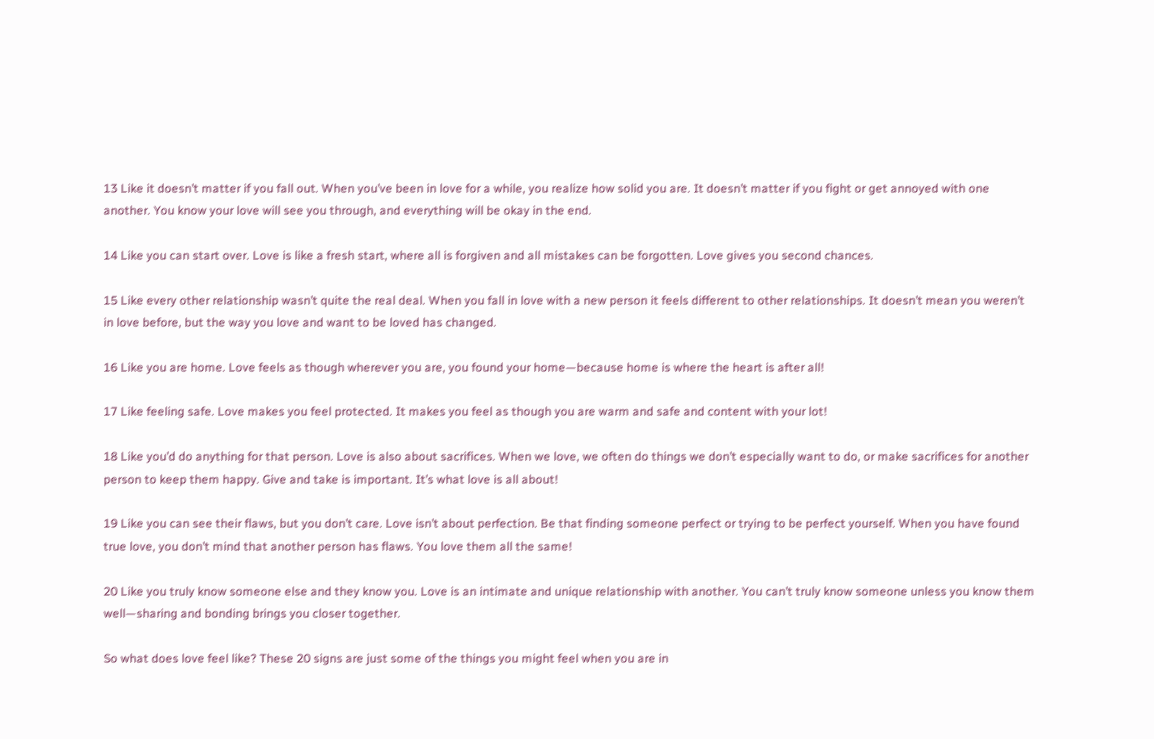13 Like it doesn’t matter if you fall out. When you’ve been in love for a while, you realize how solid you are. It doesn’t matter if you fight or get annoyed with one another. You know your love will see you through, and everything will be okay in the end.

14 Like you can start over. Love is like a fresh start, where all is forgiven and all mistakes can be forgotten. Love gives you second chances.

15 Like every other relationship wasn’t quite the real deal. When you fall in love with a new person it feels different to other relationships. It doesn’t mean you weren’t in love before, but the way you love and want to be loved has changed.

16 Like you are home. Love feels as though wherever you are, you found your home—because home is where the heart is after all!

17 Like feeling safe. Love makes you feel protected. It makes you feel as though you are warm and safe and content with your lot!

18 Like you’d do anything for that person. Love is also about sacrifices. When we love, we often do things we don’t especially want to do, or make sacrifices for another person to keep them happy. Give and take is important. It’s what love is all about!

19 Like you can see their flaws, but you don’t care. Love isn’t about perfection. Be that finding someone perfect or trying to be perfect yourself. When you have found true love, you don’t mind that another person has flaws. You love them all the same!

20 Like you truly know someone else and they know you. Love is an intimate and unique relationship with another. You can’t truly know someone unless you know them well—sharing and bonding brings you closer together.

So what does love feel like? These 20 signs are just some of the things you might feel when you are in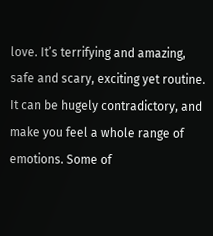love. It’s terrifying and amazing, safe and scary, exciting yet routine. It can be hugely contradictory, and make you feel a whole range of emotions. Some of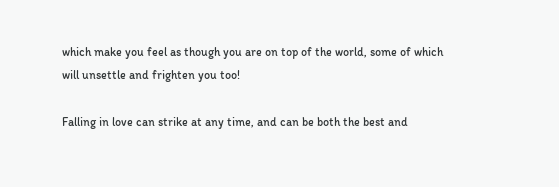which make you feel as though you are on top of the world, some of which will unsettle and frighten you too!

Falling in love can strike at any time, and can be both the best and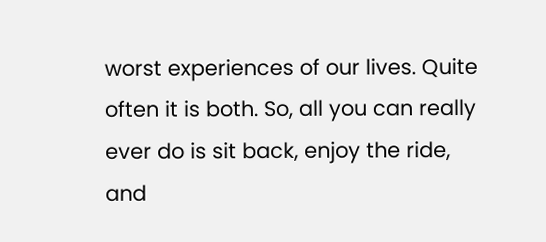worst experiences of our lives. Quite often it is both. So, all you can really ever do is sit back, enjoy the ride, and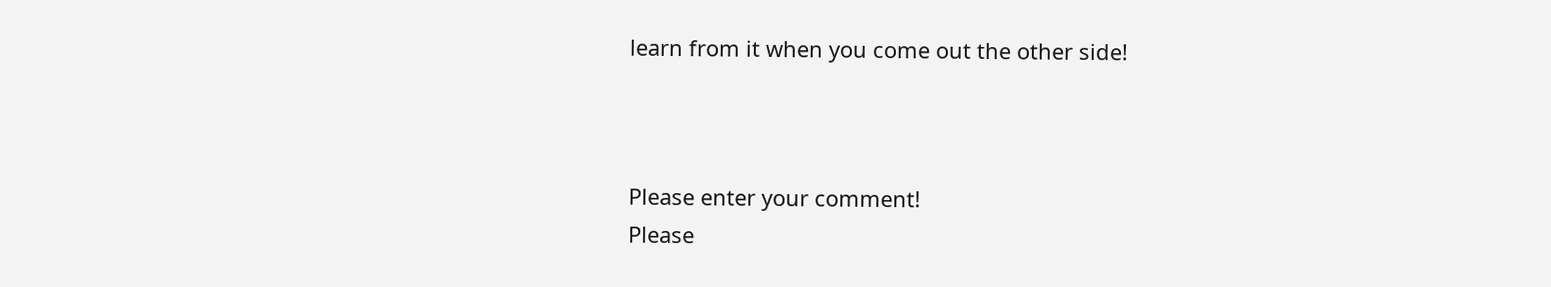learn from it when you come out the other side!



Please enter your comment!
Please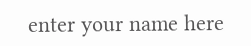enter your name here